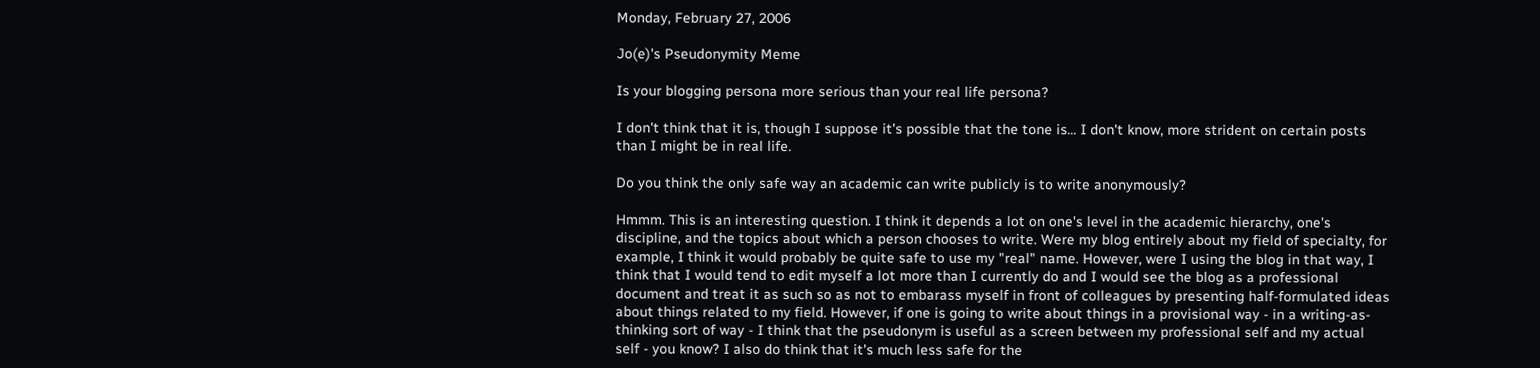Monday, February 27, 2006

Jo(e)'s Pseudonymity Meme

Is your blogging persona more serious than your real life persona?

I don't think that it is, though I suppose it's possible that the tone is... I don't know, more strident on certain posts than I might be in real life.

Do you think the only safe way an academic can write publicly is to write anonymously?

Hmmm. This is an interesting question. I think it depends a lot on one's level in the academic hierarchy, one's discipline, and the topics about which a person chooses to write. Were my blog entirely about my field of specialty, for example, I think it would probably be quite safe to use my "real" name. However, were I using the blog in that way, I think that I would tend to edit myself a lot more than I currently do and I would see the blog as a professional document and treat it as such so as not to embarass myself in front of colleagues by presenting half-formulated ideas about things related to my field. However, if one is going to write about things in a provisional way - in a writing-as-thinking sort of way - I think that the pseudonym is useful as a screen between my professional self and my actual self - you know? I also do think that it's much less safe for the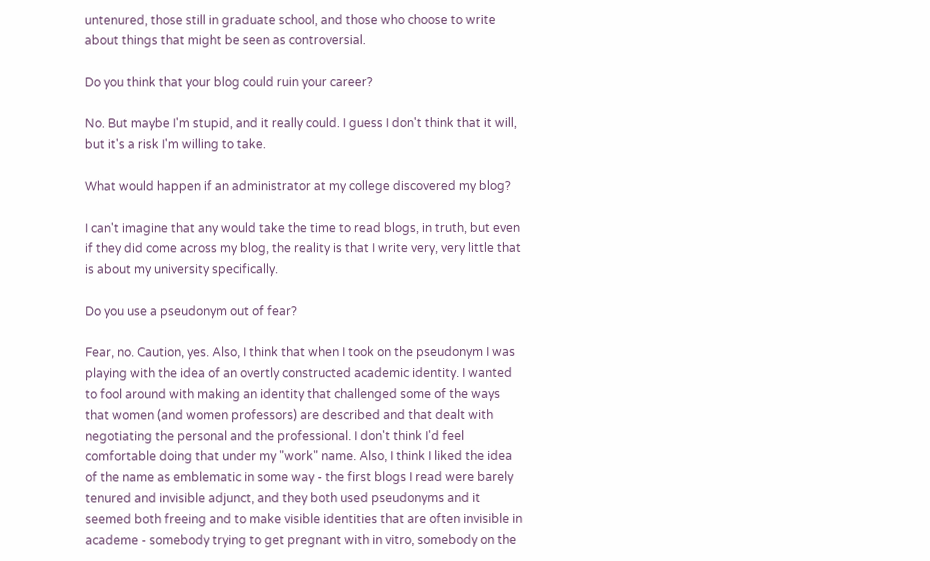untenured, those still in graduate school, and those who choose to write about things that might be seen as controversial.

Do you think that your blog could ruin your career?

No. But maybe I'm stupid, and it really could. I guess I don't think that it will, but it's a risk I'm willing to take.

What would happen if an administrator at my college discovered my blog?

I can't imagine that any would take the time to read blogs, in truth, but even if they did come across my blog, the reality is that I write very, very little that is about my university specifically.

Do you use a pseudonym out of fear?

Fear, no. Caution, yes. Also, I think that when I took on the pseudonym I was playing with the idea of an overtly constructed academic identity. I wanted to fool around with making an identity that challenged some of the ways that women (and women professors) are described and that dealt with negotiating the personal and the professional. I don't think I'd feel comfortable doing that under my "work" name. Also, I think I liked the idea of the name as emblematic in some way - the first blogs I read were barely tenured and invisible adjunct, and they both used pseudonyms and it seemed both freeing and to make visible identities that are often invisible in academe - somebody trying to get pregnant with in vitro, somebody on the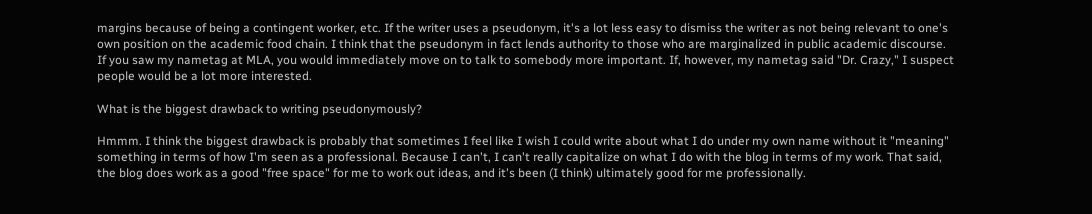margins because of being a contingent worker, etc. If the writer uses a pseudonym, it's a lot less easy to dismiss the writer as not being relevant to one's own position on the academic food chain. I think that the pseudonym in fact lends authority to those who are marginalized in public academic discourse. If you saw my nametag at MLA, you would immediately move on to talk to somebody more important. If, however, my nametag said "Dr. Crazy," I suspect people would be a lot more interested.

What is the biggest drawback to writing pseudonymously?

Hmmm. I think the biggest drawback is probably that sometimes I feel like I wish I could write about what I do under my own name without it "meaning" something in terms of how I'm seen as a professional. Because I can't, I can't really capitalize on what I do with the blog in terms of my work. That said, the blog does work as a good "free space" for me to work out ideas, and it's been (I think) ultimately good for me professionally.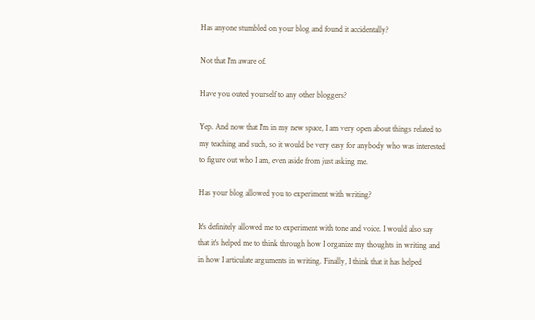Has anyone stumbled on your blog and found it accidentally?

Not that I'm aware of.

Have you outed yourself to any other bloggers?

Yep. And now that I'm in my new space, I am very open about things related to my teaching and such, so it would be very easy for anybody who was interested to figure out who I am, even aside from just asking me.

Has your blog allowed you to experiment with writing?

It's definitely allowed me to experiment with tone and voice. I would also say that it's helped me to think through how I organize my thoughts in writing and in how I articulate arguments in writing. Finally, I think that it has helped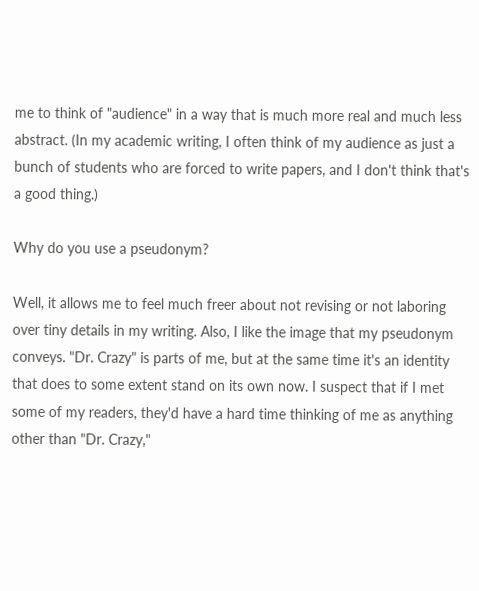me to think of "audience" in a way that is much more real and much less abstract. (In my academic writing, I often think of my audience as just a bunch of students who are forced to write papers, and I don't think that's a good thing.)

Why do you use a pseudonym?

Well, it allows me to feel much freer about not revising or not laboring over tiny details in my writing. Also, I like the image that my pseudonym conveys. "Dr. Crazy" is parts of me, but at the same time it's an identity that does to some extent stand on its own now. I suspect that if I met some of my readers, they'd have a hard time thinking of me as anything other than "Dr. Crazy,"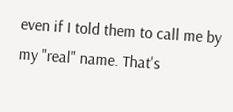even if I told them to call me by my "real" name. That's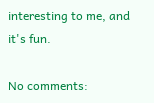interesting to me, and it's fun.

No comments: